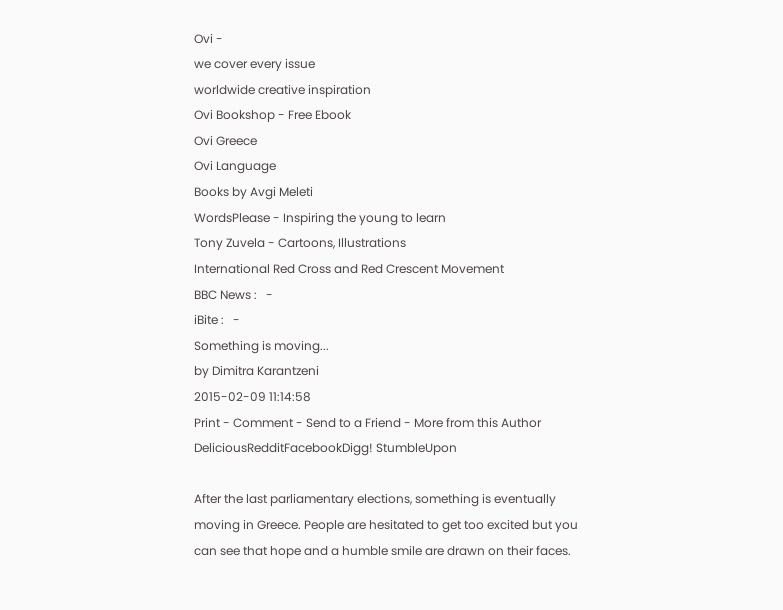Ovi -
we cover every issue
worldwide creative inspiration
Ovi Bookshop - Free Ebook
Ovi Greece
Ovi Language
Books by Avgi Meleti
WordsPlease - Inspiring the young to learn
Tony Zuvela - Cartoons, Illustrations
International Red Cross and Red Crescent Movement
BBC News :   -
iBite :   -
Something is moving...
by Dimitra Karantzeni
2015-02-09 11:14:58
Print - Comment - Send to a Friend - More from this Author
DeliciousRedditFacebookDigg! StumbleUpon

After the last parliamentary elections, something is eventually moving in Greece. People are hesitated to get too excited but you can see that hope and a humble smile are drawn on their faces.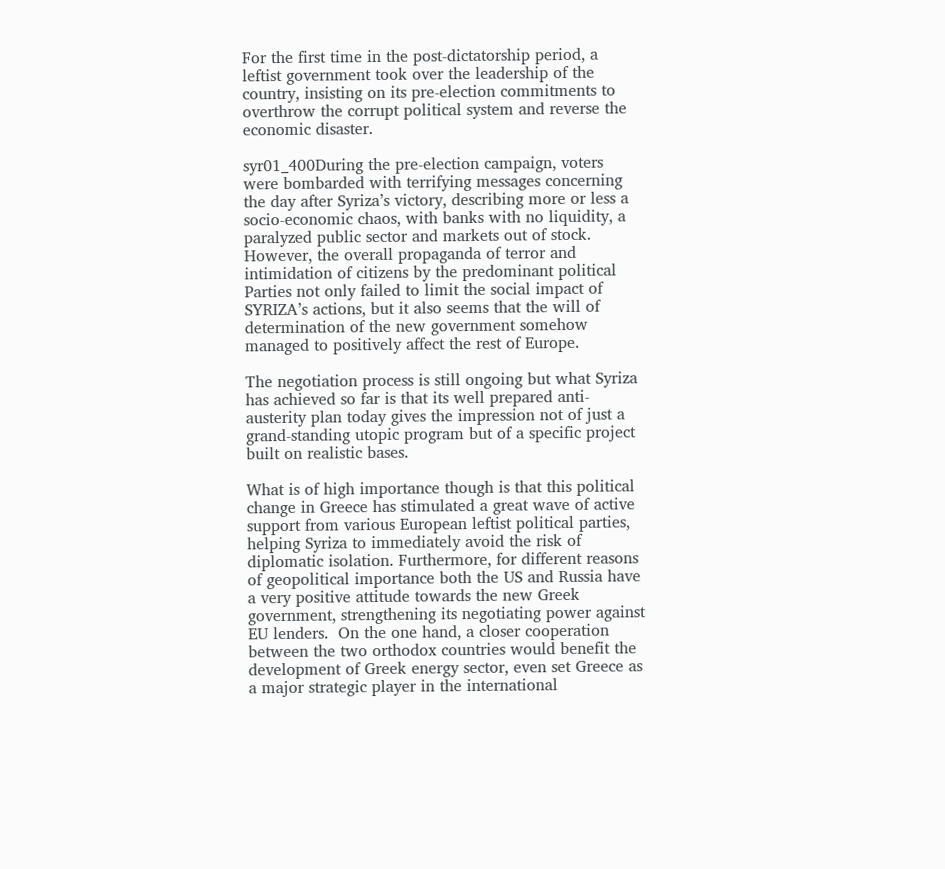For the first time in the post-dictatorship period, a leftist government took over the leadership of the country, insisting on its pre-election commitments to overthrow the corrupt political system and reverse the economic disaster.

syr01_400During the pre-election campaign, voters were bombarded with terrifying messages concerning the day after Syriza’s victory, describing more or less a socio-economic chaos, with banks with no liquidity, a paralyzed public sector and markets out of stock. However, the overall propaganda of terror and intimidation of citizens by the predominant political Parties not only failed to limit the social impact of SYRIZA’s actions, but it also seems that the will of determination of the new government somehow managed to positively affect the rest of Europe.

The negotiation process is still ongoing but what Syriza has achieved so far is that its well prepared anti-austerity plan today gives the impression not of just a grand-standing utopic program but of a specific project built on realistic bases.

What is of high importance though is that this political change in Greece has stimulated a great wave of active support from various European leftist political parties, helping Syriza to immediately avoid the risk of diplomatic isolation. Furthermore, for different reasons of geopolitical importance both the US and Russia have a very positive attitude towards the new Greek government, strengthening its negotiating power against EU lenders.  On the one hand, a closer cooperation between the two orthodox countries would benefit the development of Greek energy sector, even set Greece as a major strategic player in the international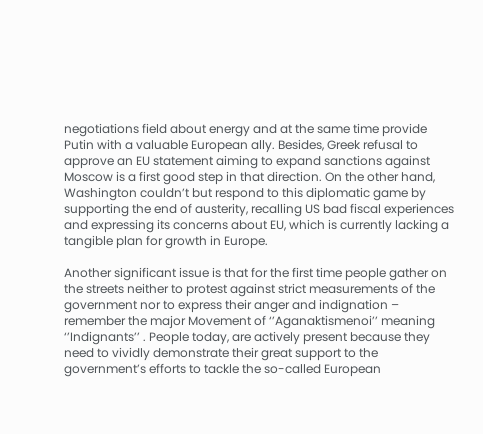negotiations field about energy and at the same time provide Putin with a valuable European ally. Besides, Greek refusal to approve an EU statement aiming to expand sanctions against Moscow is a first good step in that direction. On the other hand, Washington couldn’t but respond to this diplomatic game by supporting the end of austerity, recalling US bad fiscal experiences and expressing its concerns about EU, which is currently lacking a tangible plan for growth in Europe.

Another significant issue is that for the first time people gather on the streets neither to protest against strict measurements of the government nor to express their anger and indignation – remember the major Movement of ‘’Aganaktismenoi’’ meaning ‘’Indignants’’ . People today, are actively present because they need to vividly demonstrate their great support to the government’s efforts to tackle the so-called European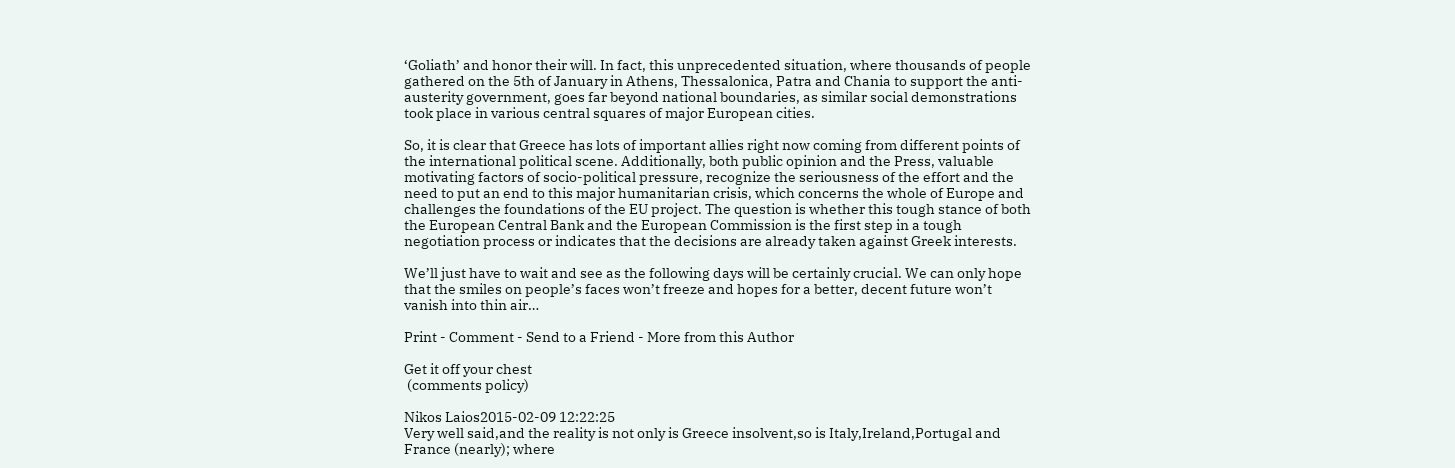‘Goliath’ and honor their will. In fact, this unprecedented situation, where thousands of people gathered on the 5th of January in Athens, Thessalonica, Patra and Chania to support the anti-austerity government, goes far beyond national boundaries, as similar social demonstrations took place in various central squares of major European cities.

So, it is clear that Greece has lots of important allies right now coming from different points of the international political scene. Additionally, both public opinion and the Press, valuable motivating factors of socio-political pressure, recognize the seriousness of the effort and the need to put an end to this major humanitarian crisis, which concerns the whole of Europe and challenges the foundations of the EU project. The question is whether this tough stance of both the European Central Bank and the European Commission is the first step in a tough negotiation process or indicates that the decisions are already taken against Greek interests.

We’ll just have to wait and see as the following days will be certainly crucial. We can only hope that the smiles on people’s faces won’t freeze and hopes for a better, decent future won’t vanish into thin air…

Print - Comment - Send to a Friend - More from this Author

Get it off your chest
 (comments policy)

Nikos Laios2015-02-09 12:22:25
Very well said,and the reality is not only is Greece insolvent,so is Italy,Ireland,Portugal and France (nearly); where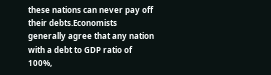these nations can never pay off their debts.Economists generally agree that any nation with a debt to GDP ratio of 100%,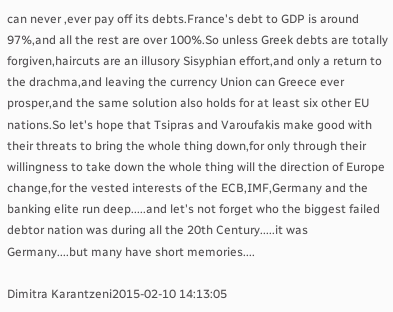can never ,ever pay off its debts.France's debt to GDP is around 97%,and all the rest are over 100%.So unless Greek debts are totally forgiven,haircuts are an illusory Sisyphian effort,and only a return to the drachma,and leaving the currency Union can Greece ever prosper,and the same solution also holds for at least six other EU nations.So let's hope that Tsipras and Varoufakis make good with their threats to bring the whole thing down,for only through their willingness to take down the whole thing will the direction of Europe change,for the vested interests of the ECB,IMF,Germany and the banking elite run deep.....and let's not forget who the biggest failed debtor nation was during all the 20th Century.....it was Germany....but many have short memories....

Dimitra Karantzeni2015-02-10 14:13:05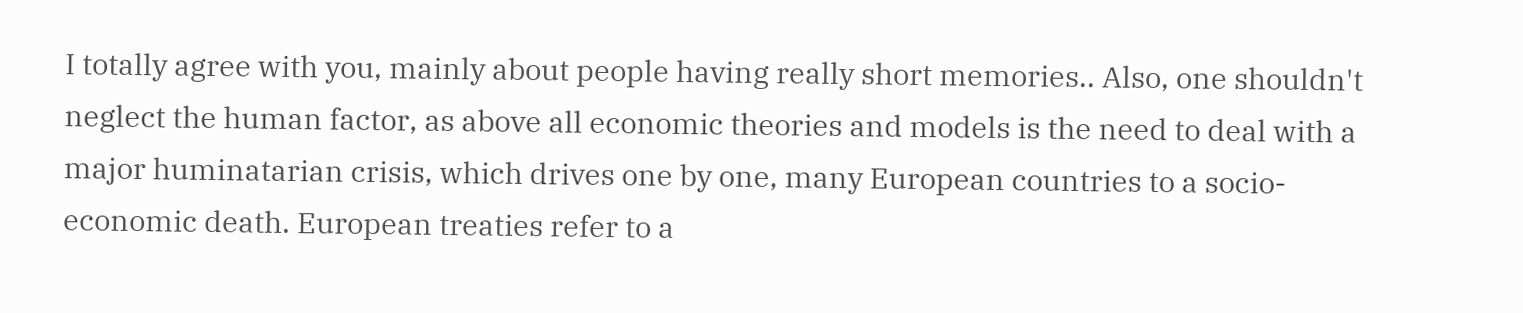I totally agree with you, mainly about people having really short memories.. Also, one shouldn't neglect the human factor, as above all economic theories and models is the need to deal with a major huminatarian crisis, which drives one by one, many European countries to a socio-economic death. European treaties refer to a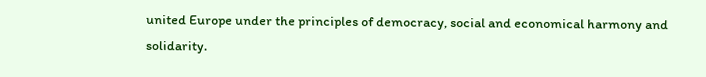united Europe under the principles of democracy, social and economical harmony and solidarity.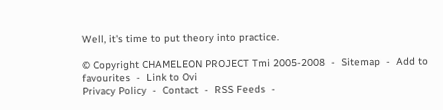Well, it's time to put theory into practice.

© Copyright CHAMELEON PROJECT Tmi 2005-2008  -  Sitemap  -  Add to favourites  -  Link to Ovi
Privacy Policy  -  Contact  -  RSS Feeds  -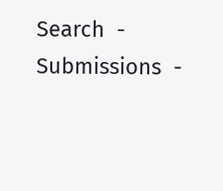Search  -  Submissions  -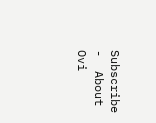Subscribe  -  About Ovi